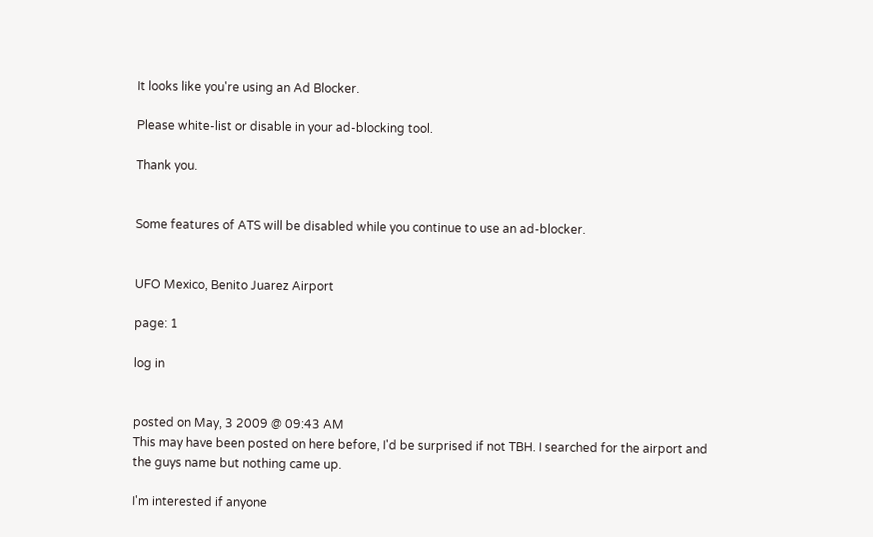It looks like you're using an Ad Blocker.

Please white-list or disable in your ad-blocking tool.

Thank you.


Some features of ATS will be disabled while you continue to use an ad-blocker.


UFO Mexico, Benito Juarez Airport

page: 1

log in


posted on May, 3 2009 @ 09:43 AM
This may have been posted on here before, I'd be surprised if not TBH. I searched for the airport and the guys name but nothing came up.

I'm interested if anyone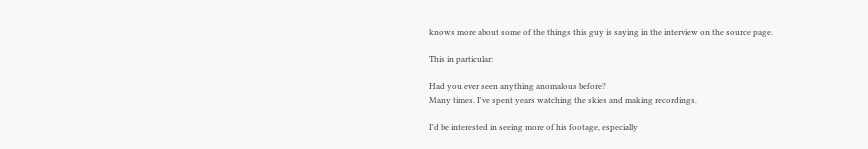knows more about some of the things this guy is saying in the interview on the source page.

This in particular:

Had you ever seen anything anomalous before?
Many times. I've spent years watching the skies and making recordings.

I'd be interested in seeing more of his footage, especially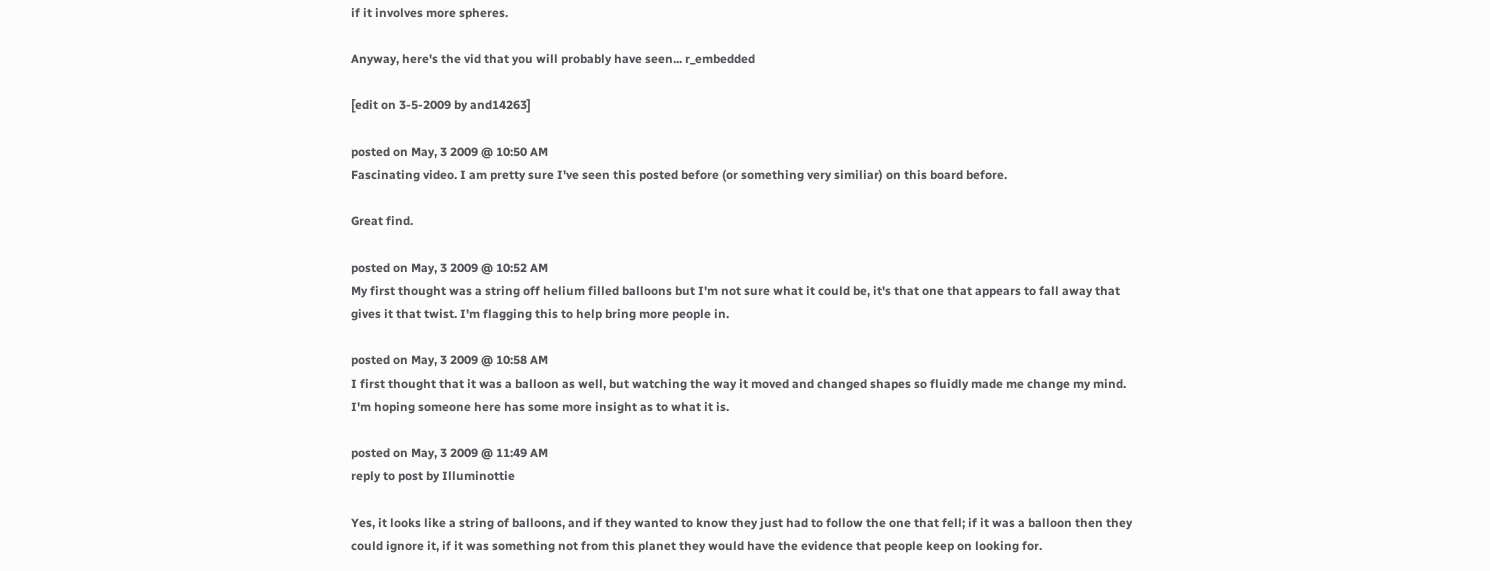if it involves more spheres.

Anyway, here's the vid that you will probably have seen... r_embedded

[edit on 3-5-2009 by and14263]

posted on May, 3 2009 @ 10:50 AM
Fascinating video. I am pretty sure I've seen this posted before (or something very similiar) on this board before.

Great find.

posted on May, 3 2009 @ 10:52 AM
My first thought was a string off helium filled balloons but I'm not sure what it could be, it's that one that appears to fall away that gives it that twist. I'm flagging this to help bring more people in.

posted on May, 3 2009 @ 10:58 AM
I first thought that it was a balloon as well, but watching the way it moved and changed shapes so fluidly made me change my mind. I'm hoping someone here has some more insight as to what it is.

posted on May, 3 2009 @ 11:49 AM
reply to post by Illuminottie

Yes, it looks like a string of balloons, and if they wanted to know they just had to follow the one that fell; if it was a balloon then they could ignore it, if it was something not from this planet they would have the evidence that people keep on looking for.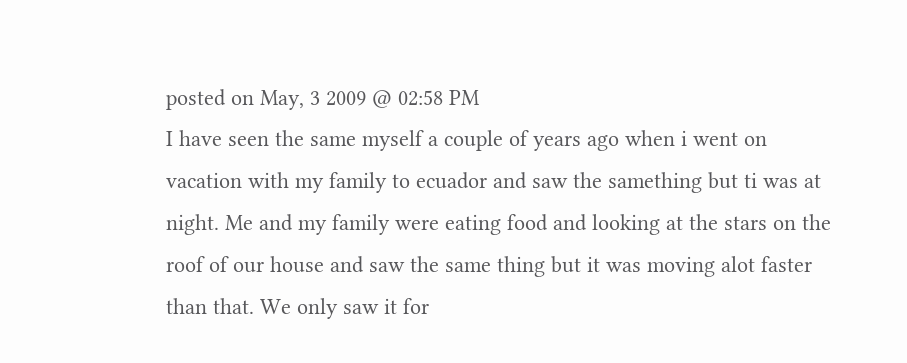posted on May, 3 2009 @ 02:58 PM
I have seen the same myself a couple of years ago when i went on vacation with my family to ecuador and saw the samething but ti was at night. Me and my family were eating food and looking at the stars on the roof of our house and saw the same thing but it was moving alot faster than that. We only saw it for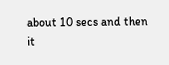about 10 secs and then it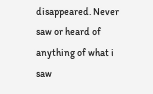disappeared. Never saw or heard of anything of what i saw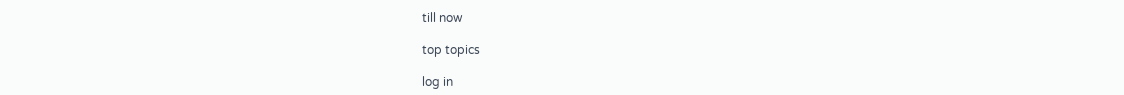till now

top topics

log in